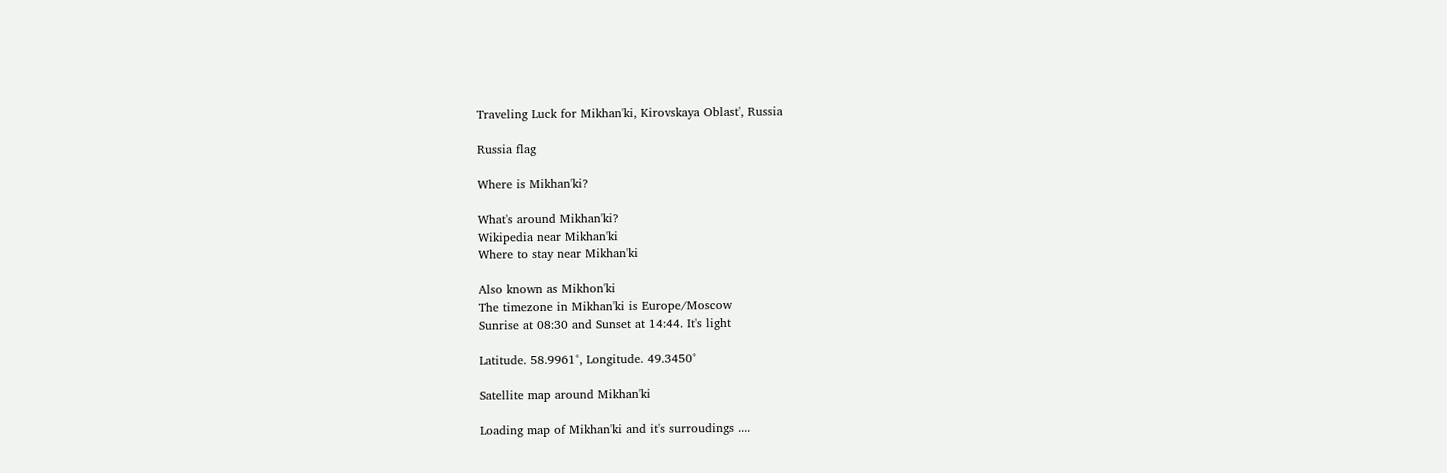Traveling Luck for Mikhan'ki, Kirovskaya Oblast', Russia

Russia flag

Where is Mikhan'ki?

What's around Mikhan'ki?
Wikipedia near Mikhan'ki
Where to stay near Mikhan'ki

Also known as Mikhon'ki
The timezone in Mikhan'ki is Europe/Moscow
Sunrise at 08:30 and Sunset at 14:44. It's light

Latitude. 58.9961°, Longitude. 49.3450°

Satellite map around Mikhan'ki

Loading map of Mikhan'ki and it's surroudings ....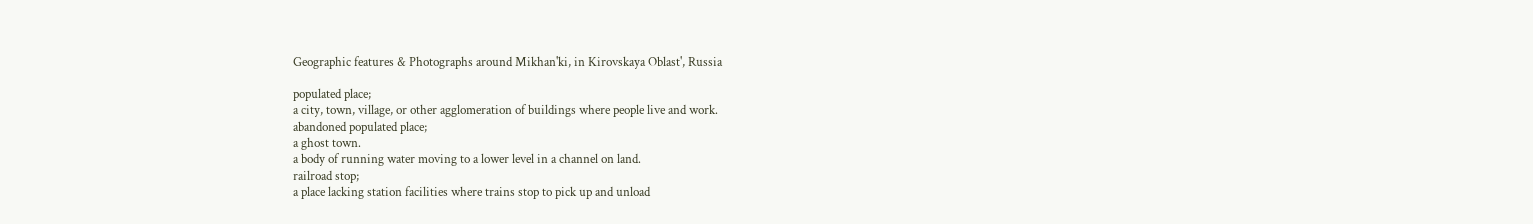Geographic features & Photographs around Mikhan'ki, in Kirovskaya Oblast', Russia

populated place;
a city, town, village, or other agglomeration of buildings where people live and work.
abandoned populated place;
a ghost town.
a body of running water moving to a lower level in a channel on land.
railroad stop;
a place lacking station facilities where trains stop to pick up and unload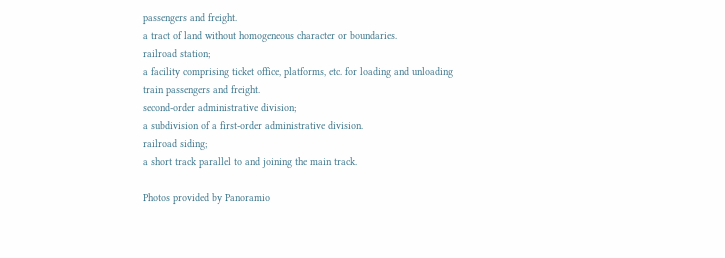passengers and freight.
a tract of land without homogeneous character or boundaries.
railroad station;
a facility comprising ticket office, platforms, etc. for loading and unloading train passengers and freight.
second-order administrative division;
a subdivision of a first-order administrative division.
railroad siding;
a short track parallel to and joining the main track.

Photos provided by Panoramio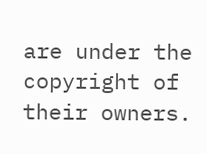are under the copyright of their owners.